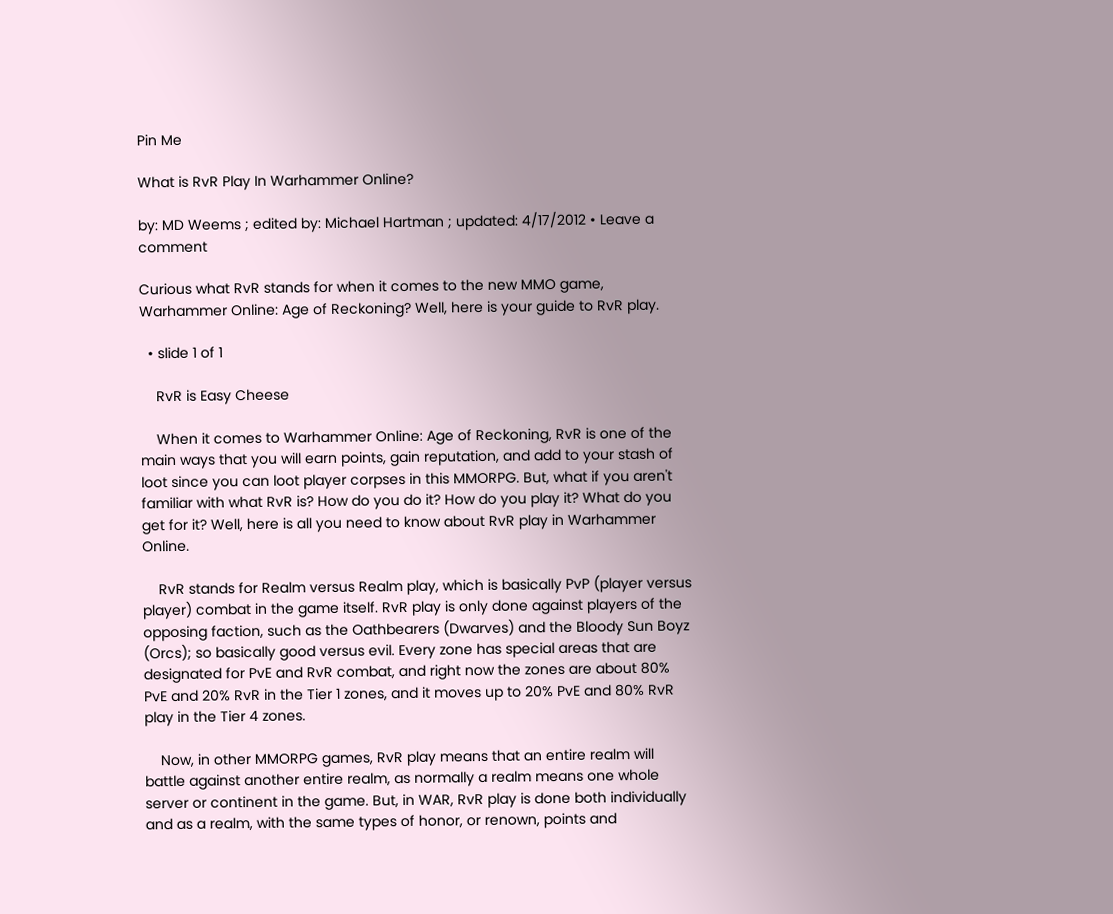Pin Me

What is RvR Play In Warhammer Online?

by: MD Weems ; edited by: Michael Hartman ; updated: 4/17/2012 • Leave a comment

Curious what RvR stands for when it comes to the new MMO game, Warhammer Online: Age of Reckoning? Well, here is your guide to RvR play.

  • slide 1 of 1

    RvR is Easy Cheese

    When it comes to Warhammer Online: Age of Reckoning, RvR is one of the main ways that you will earn points, gain reputation, and add to your stash of loot since you can loot player corpses in this MMORPG. But, what if you aren't familiar with what RvR is? How do you do it? How do you play it? What do you get for it? Well, here is all you need to know about RvR play in Warhammer Online.

    RvR stands for Realm versus Realm play, which is basically PvP (player versus player) combat in the game itself. RvR play is only done against players of the opposing faction, such as the Oathbearers (Dwarves) and the Bloody Sun Boyz (Orcs); so basically good versus evil. Every zone has special areas that are designated for PvE and RvR combat, and right now the zones are about 80% PvE and 20% RvR in the Tier 1 zones, and it moves up to 20% PvE and 80% RvR play in the Tier 4 zones.

    Now, in other MMORPG games, RvR play means that an entire realm will battle against another entire realm, as normally a realm means one whole server or continent in the game. But, in WAR, RvR play is done both individually and as a realm, with the same types of honor, or renown, points and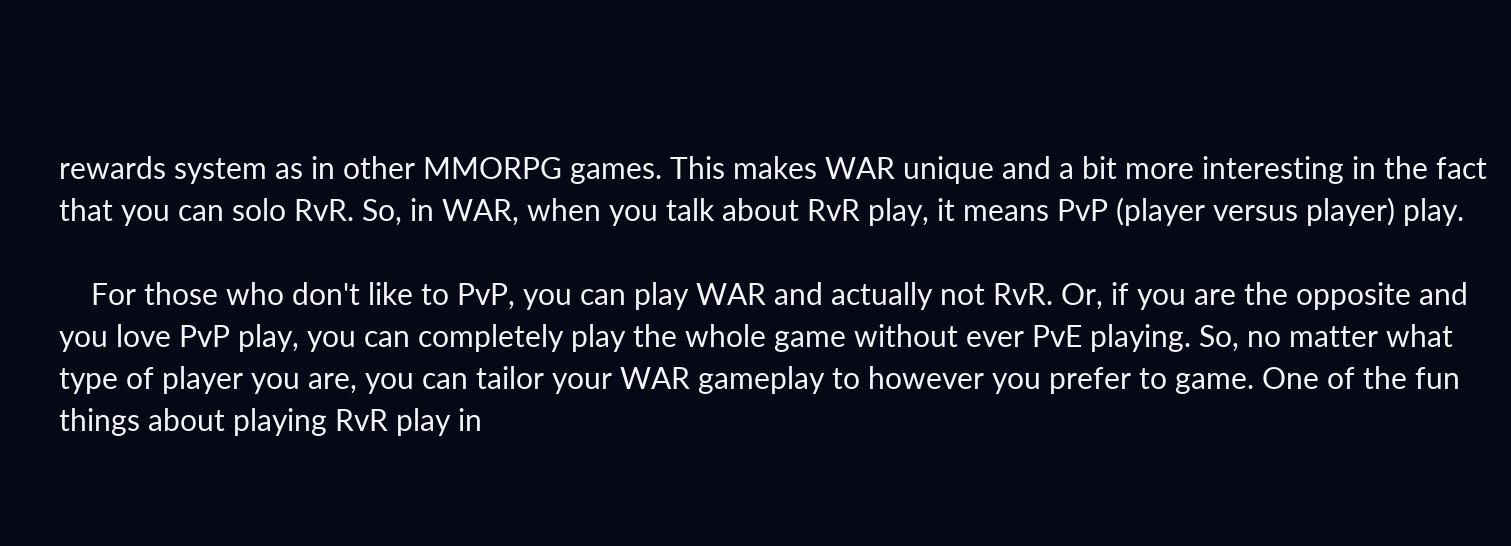rewards system as in other MMORPG games. This makes WAR unique and a bit more interesting in the fact that you can solo RvR. So, in WAR, when you talk about RvR play, it means PvP (player versus player) play.

    For those who don't like to PvP, you can play WAR and actually not RvR. Or, if you are the opposite and you love PvP play, you can completely play the whole game without ever PvE playing. So, no matter what type of player you are, you can tailor your WAR gameplay to however you prefer to game. One of the fun things about playing RvR play in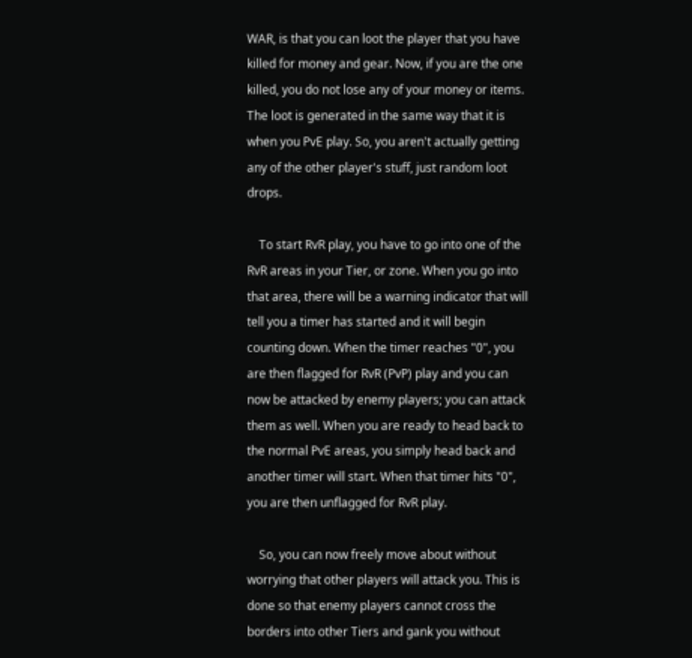WAR, is that you can loot the player that you have killed for money and gear. Now, if you are the one killed, you do not lose any of your money or items. The loot is generated in the same way that it is when you PvE play. So, you aren't actually getting any of the other player's stuff, just random loot drops.

    To start RvR play, you have to go into one of the RvR areas in your Tier, or zone. When you go into that area, there will be a warning indicator that will tell you a timer has started and it will begin counting down. When the timer reaches "0", you are then flagged for RvR (PvP) play and you can now be attacked by enemy players; you can attack them as well. When you are ready to head back to the normal PvE areas, you simply head back and another timer will start. When that timer hits "0", you are then unflagged for RvR play.

    So, you can now freely move about without worrying that other players will attack you. This is done so that enemy players cannot cross the borders into other Tiers and gank you without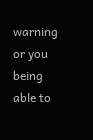warning or you being able to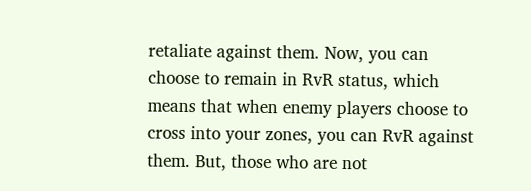retaliate against them. Now, you can choose to remain in RvR status, which means that when enemy players choose to cross into your zones, you can RvR against them. But, those who are not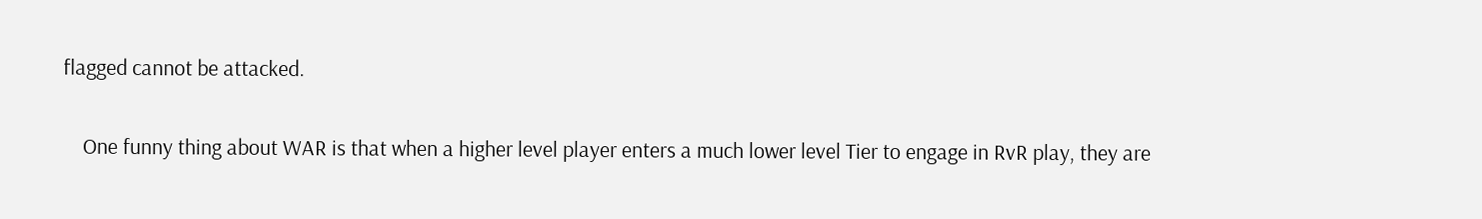flagged cannot be attacked.

    One funny thing about WAR is that when a higher level player enters a much lower level Tier to engage in RvR play, they are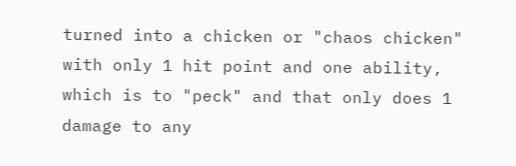turned into a chicken or "chaos chicken" with only 1 hit point and one ability, which is to "peck" and that only does 1 damage to any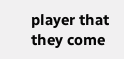player that they come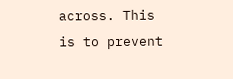across. This is to prevent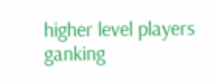higher level players ganking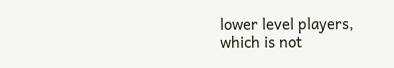lower level players, which is not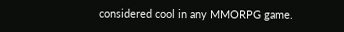considered cool in any MMORPG game.